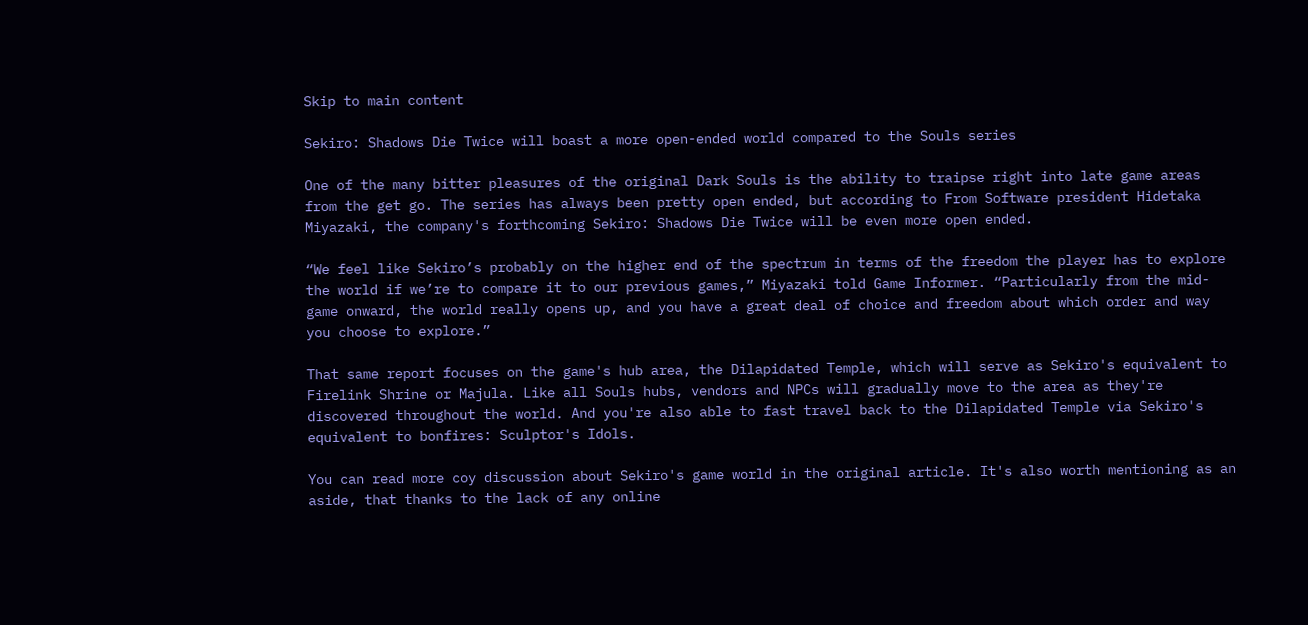Skip to main content

Sekiro: Shadows Die Twice will boast a more open-ended world compared to the Souls series

One of the many bitter pleasures of the original Dark Souls is the ability to traipse right into late game areas from the get go. The series has always been pretty open ended, but according to From Software president Hidetaka Miyazaki, the company's forthcoming Sekiro: Shadows Die Twice will be even more open ended.

“We feel like Sekiro’s probably on the higher end of the spectrum in terms of the freedom the player has to explore the world if we’re to compare it to our previous games,” Miyazaki told Game Informer. “Particularly from the mid-game onward, the world really opens up, and you have a great deal of choice and freedom about which order and way you choose to explore.”

That same report focuses on the game's hub area, the Dilapidated Temple, which will serve as Sekiro's equivalent to Firelink Shrine or Majula. Like all Souls hubs, vendors and NPCs will gradually move to the area as they're discovered throughout the world. And you're also able to fast travel back to the Dilapidated Temple via Sekiro's equivalent to bonfires: Sculptor's Idols.

You can read more coy discussion about Sekiro's game world in the original article. It's also worth mentioning as an aside, that thanks to the lack of any online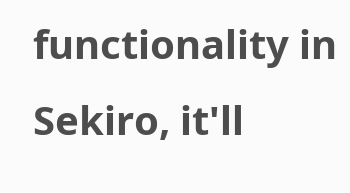functionality in Sekiro, it'll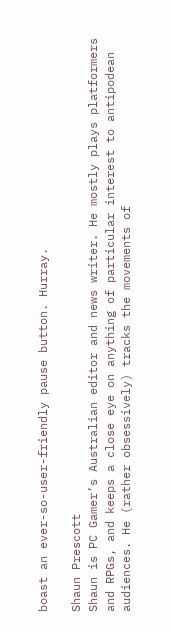boast an ever-so-user-friendly pause button. Hurray.

Shaun Prescott
Shaun is PC Gamer’s Australian editor and news writer. He mostly plays platformers and RPGs, and keeps a close eye on anything of particular interest to antipodean audiences. He (rather obsessively) tracks the movements of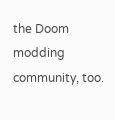the Doom modding community, too.